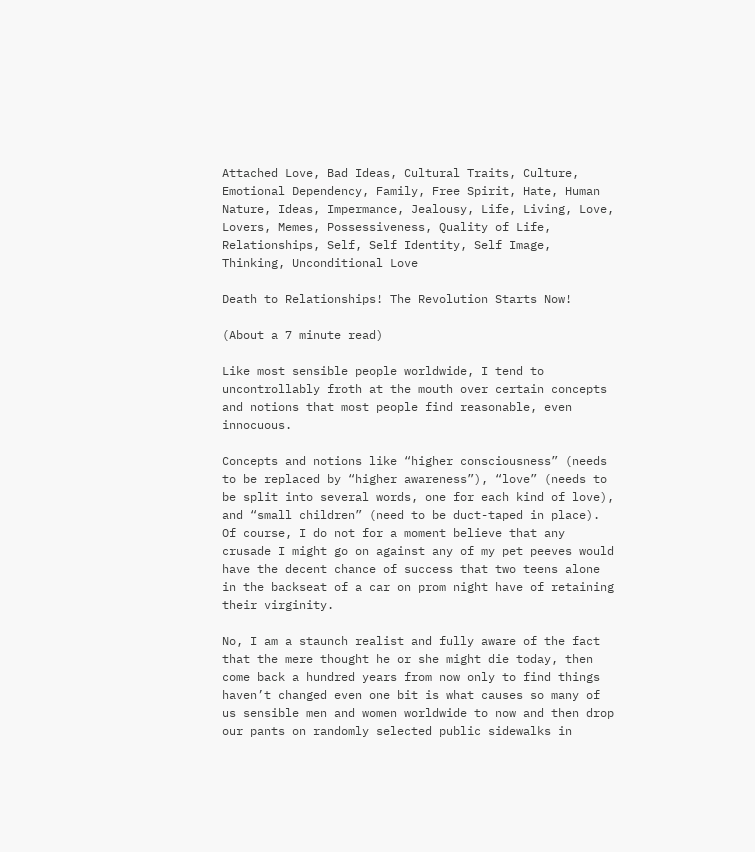Attached Love, Bad Ideas, Cultural Traits, Culture, Emotional Dependency, Family, Free Spirit, Hate, Human Nature, Ideas, Impermance, Jealousy, Life, Living, Love, Lovers, Memes, Possessiveness, Quality of Life, Relationships, Self, Self Identity, Self Image, Thinking, Unconditional Love

Death to Relationships! The Revolution Starts Now!

(About a 7 minute read)

Like most sensible people worldwide, I tend to uncontrollably froth at the mouth over certain concepts and notions that most people find reasonable, even innocuous.

Concepts and notions like “higher consciousness” (needs to be replaced by “higher awareness”), “love” (needs to be split into several words, one for each kind of love), and “small children” (need to be duct-taped in place).  Of course, I do not for a moment believe that any crusade I might go on against any of my pet peeves would have the decent chance of success that two teens alone in the backseat of a car on prom night have of retaining their virginity.

No, I am a staunch realist and fully aware of the fact that the mere thought he or she might die today, then come back a hundred years from now only to find things haven’t changed even one bit is what causes so many of us sensible men and women worldwide to now and then drop our pants on randomly selected public sidewalks in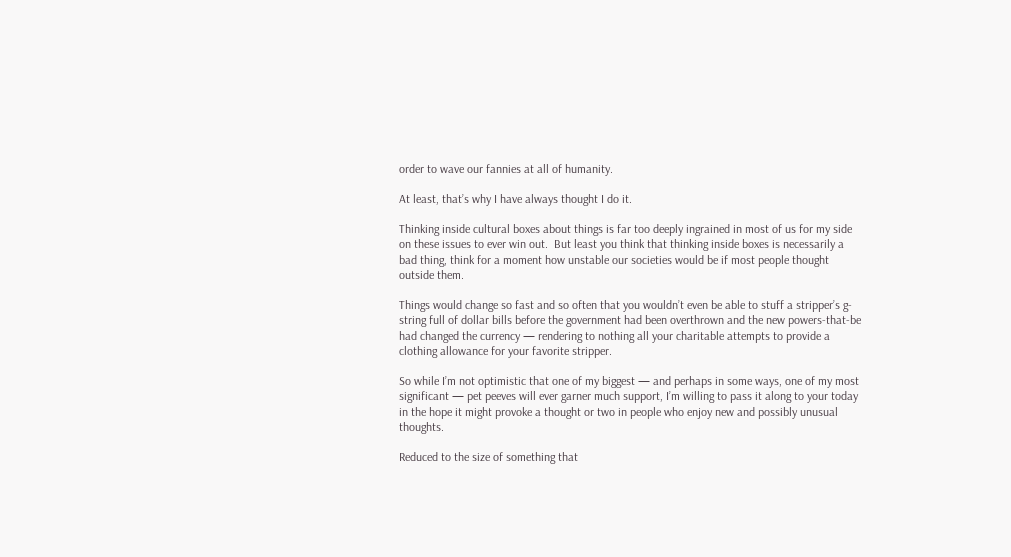order to wave our fannies at all of humanity.

At least, that’s why I have always thought I do it.

Thinking inside cultural boxes about things is far too deeply ingrained in most of us for my side on these issues to ever win out.  But least you think that thinking inside boxes is necessarily a bad thing, think for a moment how unstable our societies would be if most people thought outside them.

Things would change so fast and so often that you wouldn’t even be able to stuff a stripper’s g-string full of dollar bills before the government had been overthrown and the new powers-that-be had changed the currency — rendering to nothing all your charitable attempts to provide a clothing allowance for your favorite stripper.

So while I’m not optimistic that one of my biggest — and perhaps in some ways, one of my most significant — pet peeves will ever garner much support, I’m willing to pass it along to your today in the hope it might provoke a thought or two in people who enjoy new and possibly unusual thoughts.

Reduced to the size of something that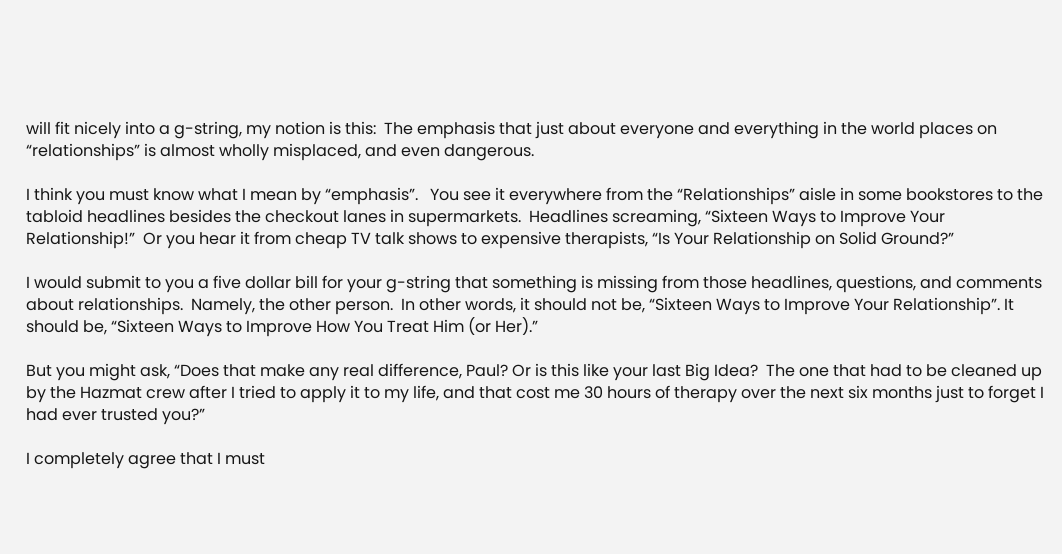will fit nicely into a g-string, my notion is this:  The emphasis that just about everyone and everything in the world places on “relationships” is almost wholly misplaced, and even dangerous.

I think you must know what I mean by “emphasis”.   You see it everywhere from the “Relationships” aisle in some bookstores to the tabloid headlines besides the checkout lanes in supermarkets.  Headlines screaming, “Sixteen Ways to Improve Your Relationship!”  Or you hear it from cheap TV talk shows to expensive therapists, “Is Your Relationship on Solid Ground?”

I would submit to you a five dollar bill for your g-string that something is missing from those headlines, questions, and comments about relationships.  Namely, the other person.  In other words, it should not be, “Sixteen Ways to Improve Your Relationship”. It should be, “Sixteen Ways to Improve How You Treat Him (or Her).”

But you might ask, “Does that make any real difference, Paul? Or is this like your last Big Idea?  The one that had to be cleaned up by the Hazmat crew after I tried to apply it to my life, and that cost me 30 hours of therapy over the next six months just to forget I had ever trusted you?”

I completely agree that I must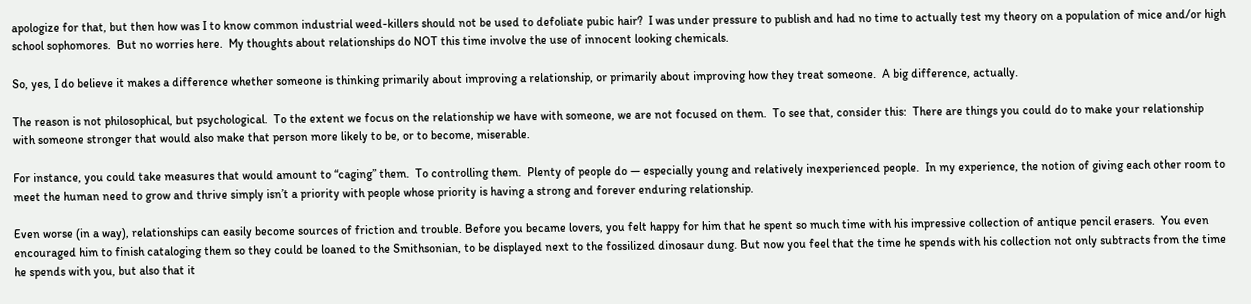apologize for that, but then how was I to know common industrial weed-killers should not be used to defoliate pubic hair?  I was under pressure to publish and had no time to actually test my theory on a population of mice and/or high school sophomores.  But no worries here.  My thoughts about relationships do NOT this time involve the use of innocent looking chemicals.

So, yes, I do believe it makes a difference whether someone is thinking primarily about improving a relationship, or primarily about improving how they treat someone.  A big difference, actually.

The reason is not philosophical, but psychological.  To the extent we focus on the relationship we have with someone, we are not focused on them.  To see that, consider this:  There are things you could do to make your relationship with someone stronger that would also make that person more likely to be, or to become, miserable.

For instance, you could take measures that would amount to “caging” them.  To controlling them.  Plenty of people do — especially young and relatively inexperienced people.  In my experience, the notion of giving each other room to meet the human need to grow and thrive simply isn’t a priority with people whose priority is having a strong and forever enduring relationship.

Even worse (in a way), relationships can easily become sources of friction and trouble. Before you became lovers, you felt happy for him that he spent so much time with his impressive collection of antique pencil erasers.  You even encouraged him to finish cataloging them so they could be loaned to the Smithsonian, to be displayed next to the fossilized dinosaur dung. But now you feel that the time he spends with his collection not only subtracts from the time he spends with you, but also that it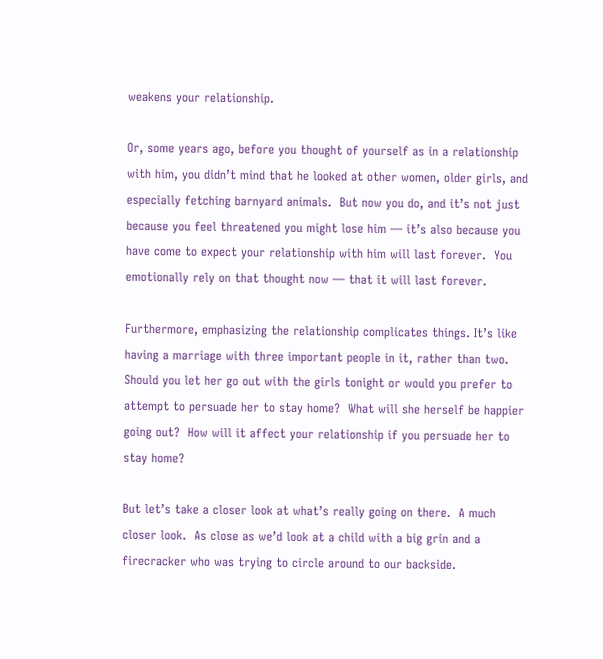weakens your relationship.

Or, some years ago, before you thought of yourself as in a relationship with him, you didn’t mind that he looked at other women, older girls, and especially fetching barnyard animals.  But now you do, and it’s not just because you feel threatened you might lose him — it’s also because you have come to expect your relationship with him will last forever.  You emotionally rely on that thought now — that it will last forever.

Furthermore, emphasizing the relationship complicates things. It’s like having a marriage with three important people in it, rather than two.  Should you let her go out with the girls tonight or would you prefer to attempt to persuade her to stay home?  What will she herself be happier going out?  How will it affect your relationship if you persuade her to stay home?

But let’s take a closer look at what’s really going on there.  A much closer look.  As close as we’d look at a child with a big grin and a firecracker who was trying to circle around to our backside.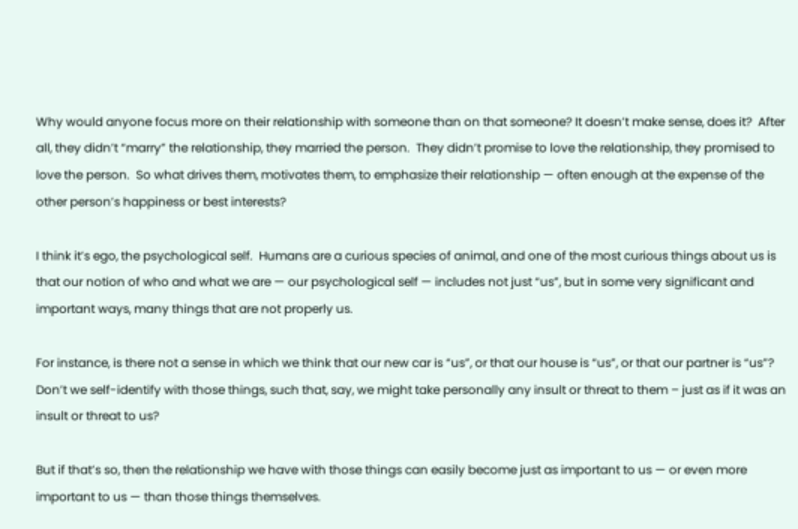Why would anyone focus more on their relationship with someone than on that someone? It doesn’t make sense, does it?  After all, they didn’t “marry” the relationship, they married the person.  They didn’t promise to love the relationship, they promised to love the person.  So what drives them, motivates them, to emphasize their relationship — often enough at the expense of the other person’s happiness or best interests?

I think it’s ego, the psychological self.  Humans are a curious species of animal, and one of the most curious things about us is that our notion of who and what we are — our psychological self — includes not just “us”, but in some very significant and important ways, many things that are not properly us.

For instance, is there not a sense in which we think that our new car is “us”, or that our house is “us”, or that our partner is “us”?  Don’t we self-identify with those things, such that, say, we might take personally any insult or threat to them – just as if it was an insult or threat to us?

But if that’s so, then the relationship we have with those things can easily become just as important to us — or even more important to us — than those things themselves.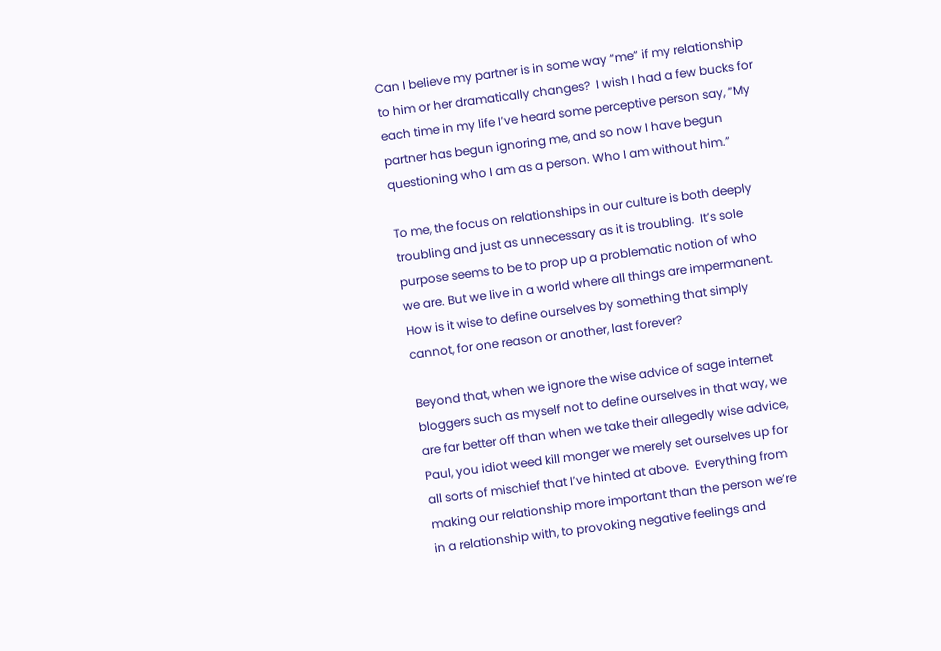Can I believe my partner is in some way “me” if my relationship to him or her dramatically changes?  I wish I had a few bucks for each time in my life I’ve heard some perceptive person say, “My partner has begun ignoring me, and so now I have begun questioning who I am as a person. Who I am without him.”

To me, the focus on relationships in our culture is both deeply troubling and just as unnecessary as it is troubling.  It’s sole purpose seems to be to prop up a problematic notion of who we are. But we live in a world where all things are impermanent.  How is it wise to define ourselves by something that simply cannot, for one reason or another, last forever?

Beyond that, when we ignore the wise advice of sage internet bloggers such as myself not to define ourselves in that way, we are far better off than when we take their allegedly wise advice, Paul, you idiot weed kill monger we merely set ourselves up for all sorts of mischief that I’ve hinted at above.  Everything from making our relationship more important than the person we’re in a relationship with, to provoking negative feelings and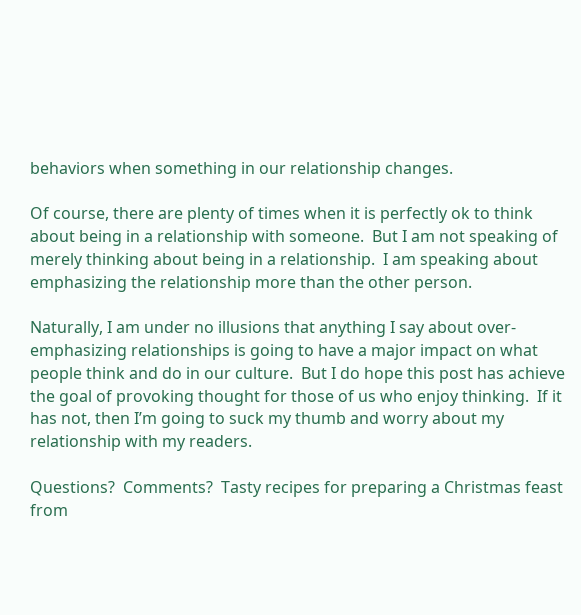behaviors when something in our relationship changes.

Of course, there are plenty of times when it is perfectly ok to think about being in a relationship with someone.  But I am not speaking of merely thinking about being in a relationship.  I am speaking about emphasizing the relationship more than the other person.

Naturally, I am under no illusions that anything I say about over-emphasizing relationships is going to have a major impact on what people think and do in our culture.  But I do hope this post has achieve the goal of provoking thought for those of us who enjoy thinking.  If it has not, then I’m going to suck my thumb and worry about my relationship with my readers.

Questions?  Comments?  Tasty recipes for preparing a Christmas feast from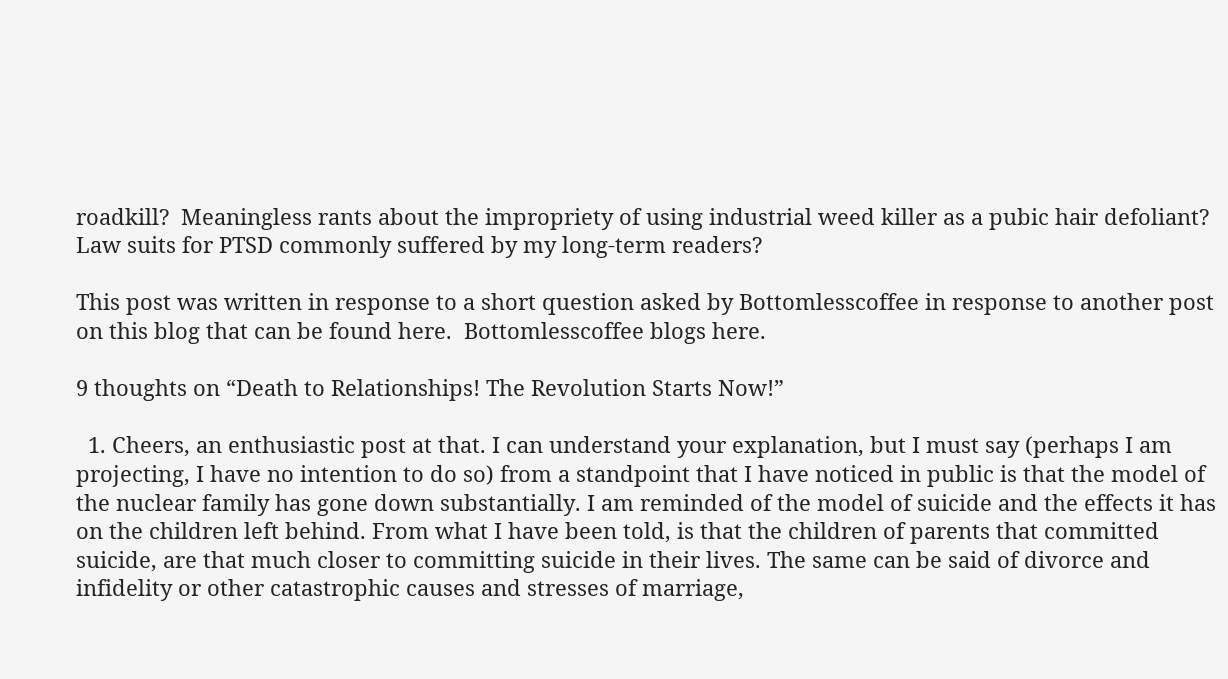roadkill?  Meaningless rants about the impropriety of using industrial weed killer as a pubic hair defoliant?  Law suits for PTSD commonly suffered by my long-term readers?

This post was written in response to a short question asked by Bottomlesscoffee in response to another post on this blog that can be found here.  Bottomlesscoffee blogs here.

9 thoughts on “Death to Relationships! The Revolution Starts Now!”

  1. Cheers, an enthusiastic post at that. I can understand your explanation, but I must say (perhaps I am projecting, I have no intention to do so) from a standpoint that I have noticed in public is that the model of the nuclear family has gone down substantially. I am reminded of the model of suicide and the effects it has on the children left behind. From what I have been told, is that the children of parents that committed suicide, are that much closer to committing suicide in their lives. The same can be said of divorce and infidelity or other catastrophic causes and stresses of marriage,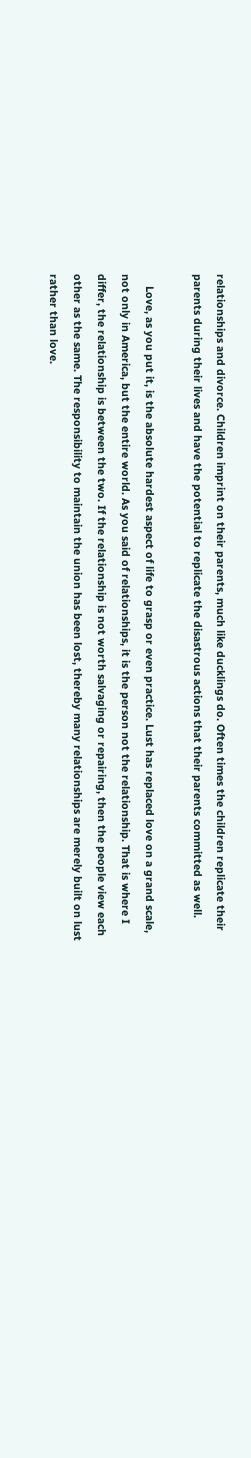relationships and divorce. Children imprint on their parents, much like ducklings do. Often times the children replicate their parents during their lives and have the potential to replicate the disastrous actions that their parents committed as well.

    Love, as you put it, is the absolute hardest aspect of life to grasp or even practice. Lust has replaced love on a grand scale, not only in America, but the entire world. As you said of relationships, it is the person not the relationship. That is where I differ, the relationship is between the two. If the relationship is not worth salvaging or repairing, then the people view each other as the same. The responsibility to maintain the union has been lost, thereby many relationships are merely built on lust rather than love.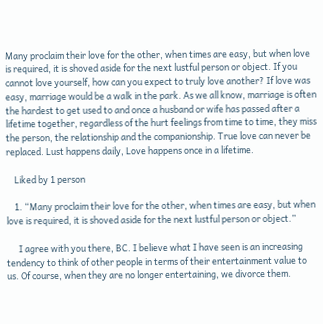Many proclaim their love for the other, when times are easy, but when love is required, it is shoved aside for the next lustful person or object. If you cannot love yourself, how can you expect to truly love another? If love was easy, marriage would be a walk in the park. As we all know, marriage is often the hardest to get used to and once a husband or wife has passed after a lifetime together, regardless of the hurt feelings from time to time, they miss the person, the relationship and the companionship. True love can never be replaced. Lust happens daily, Love happens once in a lifetime.

    Liked by 1 person

    1. “Many proclaim their love for the other, when times are easy, but when love is required, it is shoved aside for the next lustful person or object.”

      I agree with you there, BC. I believe what I have seen is an increasing tendency to think of other people in terms of their entertainment value to us. Of course, when they are no longer entertaining, we divorce them.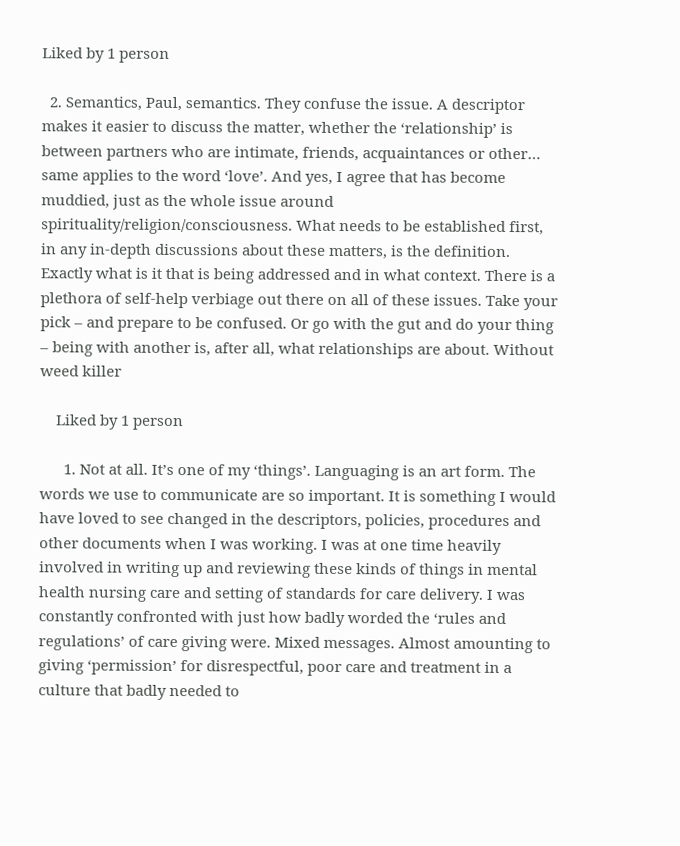Liked by 1 person

  2. Semantics, Paul, semantics. They confuse the issue. A descriptor makes it easier to discuss the matter, whether the ‘relationship’ is between partners who are intimate, friends, acquaintances or other… same applies to the word ‘love’. And yes, I agree that has become muddied, just as the whole issue around spirituality/religion/consciousness. What needs to be established first, in any in-depth discussions about these matters, is the definition. Exactly what is it that is being addressed and in what context. There is a plethora of self-help verbiage out there on all of these issues. Take your pick – and prepare to be confused. Or go with the gut and do your thing – being with another is, after all, what relationships are about. Without weed killer

    Liked by 1 person

      1. Not at all. It’s one of my ‘things’. Languaging is an art form. The words we use to communicate are so important. It is something I would have loved to see changed in the descriptors, policies, procedures and other documents when I was working. I was at one time heavily involved in writing up and reviewing these kinds of things in mental health nursing care and setting of standards for care delivery. I was constantly confronted with just how badly worded the ‘rules and regulations’ of care giving were. Mixed messages. Almost amounting to giving ‘permission’ for disrespectful, poor care and treatment in a culture that badly needed to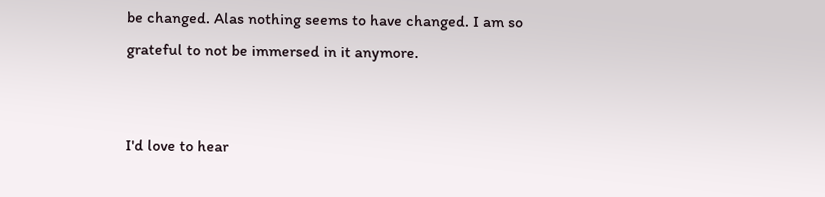be changed. Alas nothing seems to have changed. I am so grateful to not be immersed in it anymore.


I'd love to hear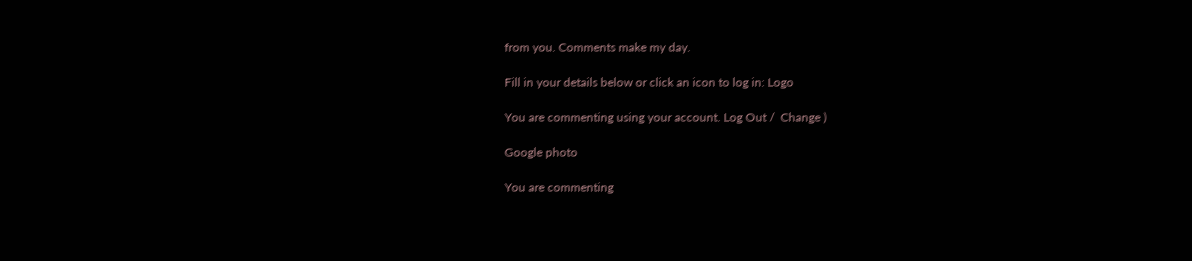from you. Comments make my day.

Fill in your details below or click an icon to log in: Logo

You are commenting using your account. Log Out /  Change )

Google photo

You are commenting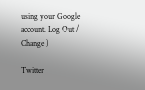using your Google account. Log Out /  Change )

Twitter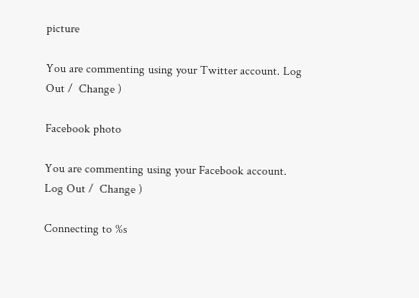picture

You are commenting using your Twitter account. Log Out /  Change )

Facebook photo

You are commenting using your Facebook account. Log Out /  Change )

Connecting to %s